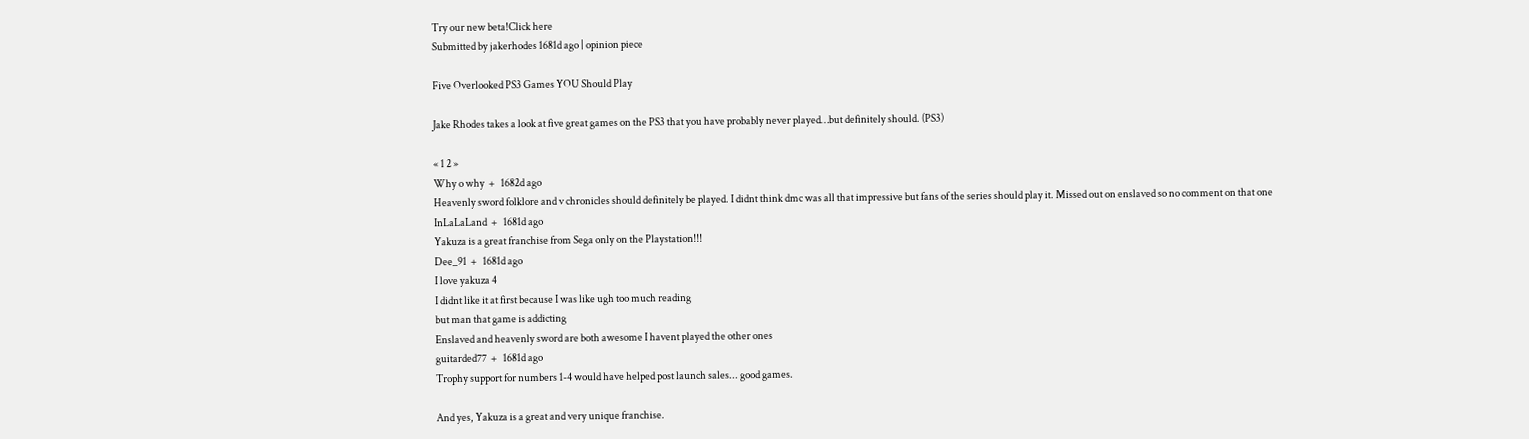Try our new beta!Click here
Submitted by jakerhodes 1681d ago | opinion piece

Five Overlooked PS3 Games YOU Should Play

Jake Rhodes takes a look at five great games on the PS3 that you have probably never played…but definitely should. (PS3)

« 1 2 »
Why o why  +   1682d ago
Heavenly sword folklore and v chronicles should definitely be played. I didnt think dmc was all that impressive but fans of the series should play it. Missed out on enslaved so no comment on that one
InLaLaLand  +   1681d ago
Yakuza is a great franchise from Sega only on the Playstation!!!
Dee_91  +   1681d ago
I love yakuza 4
I didnt like it at first because I was like ugh too much reading
but man that game is addicting
Enslaved and heavenly sword are both awesome I havent played the other ones
guitarded77  +   1681d ago
Trophy support for numbers 1-4 would have helped post launch sales... good games.

And yes, Yakuza is a great and very unique franchise.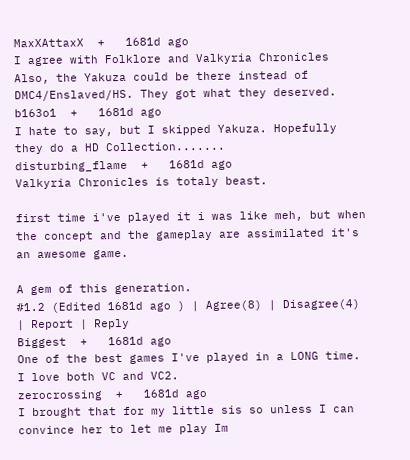MaxXAttaxX  +   1681d ago
I agree with Folklore and Valkyria Chronicles
Also, the Yakuza could be there instead of DMC4/Enslaved/HS. They got what they deserved.
b163o1  +   1681d ago
I hate to say, but I skipped Yakuza. Hopefully they do a HD Collection.......
disturbing_flame  +   1681d ago
Valkyria Chronicles is totaly beast.

first time i've played it i was like meh, but when the concept and the gameplay are assimilated it's an awesome game.

A gem of this generation.
#1.2 (Edited 1681d ago ) | Agree(8) | Disagree(4) | Report | Reply
Biggest  +   1681d ago
One of the best games I've played in a LONG time. I love both VC and VC2.
zerocrossing  +   1681d ago
I brought that for my little sis so unless I can convince her to let me play Im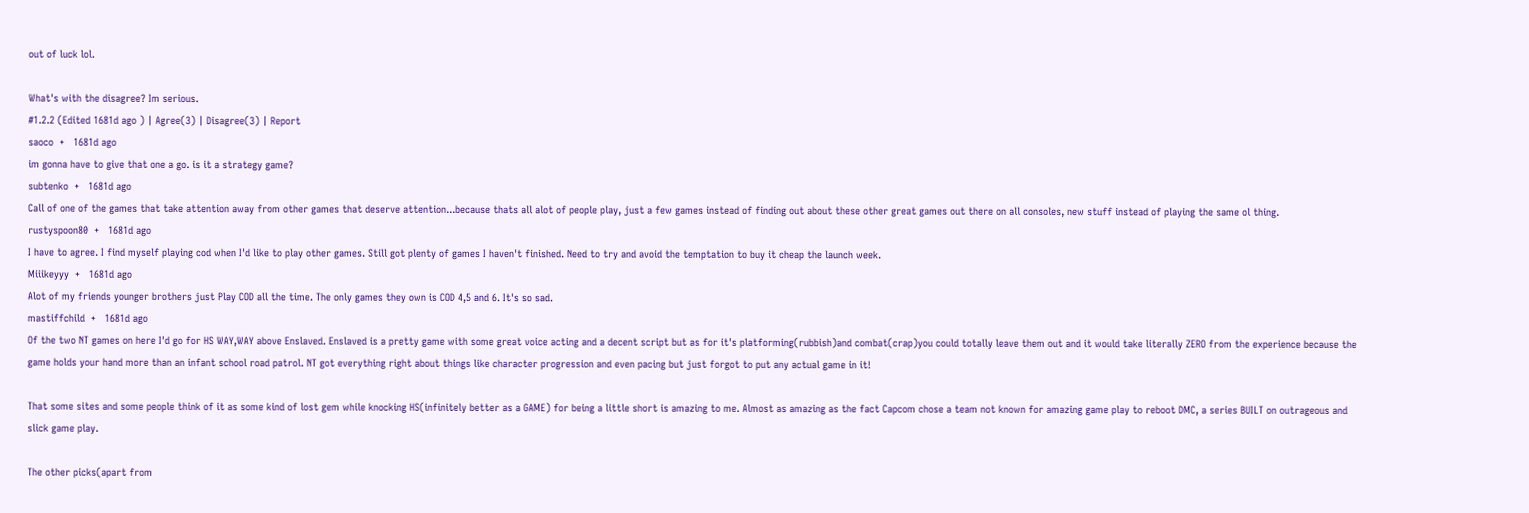out of luck lol.

What's with the disagree? Im serious.
#1.2.2 (Edited 1681d ago ) | Agree(3) | Disagree(3) | Report
saoco  +   1681d ago
im gonna have to give that one a go. is it a strategy game?
subtenko  +   1681d ago
Call of one of the games that take attention away from other games that deserve attention...because thats all alot of people play, just a few games instead of finding out about these other great games out there on all consoles, new stuff instead of playing the same ol thing.
rustyspoon80  +   1681d ago
I have to agree. I find myself playing cod when I'd like to play other games. Still got plenty of games I haven't finished. Need to try and avoid the temptation to buy it cheap the launch week.
Miiikeyyy  +   1681d ago
Alot of my friends younger brothers just Play COD all the time. The only games they own is COD 4,5 and 6. It's so sad.
mastiffchild  +   1681d ago
Of the two NT games on here I'd go for HS WAY,WAY above Enslaved. Enslaved is a pretty game with some great voice acting and a decent script but as for it's platforming(rubbish)and combat(crap)you could totally leave them out and it would take literally ZERO from the experience because the game holds your hand more than an infant school road patrol. NT got everything right about things like character progression and even pacing but just forgot to put any actual game in it!

That some sites and some people think of it as some kind of lost gem while knocking HS(infinitely better as a GAME) for being a little short is amazing to me. Almost as amazing as the fact Capcom chose a team not known for amazing game play to reboot DMC, a series BUILT on outrageous and slick game play.

The other picks(apart from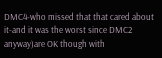DMC4-who missed that that cared about it-and it was the worst since DMC2 anyway)are OK though with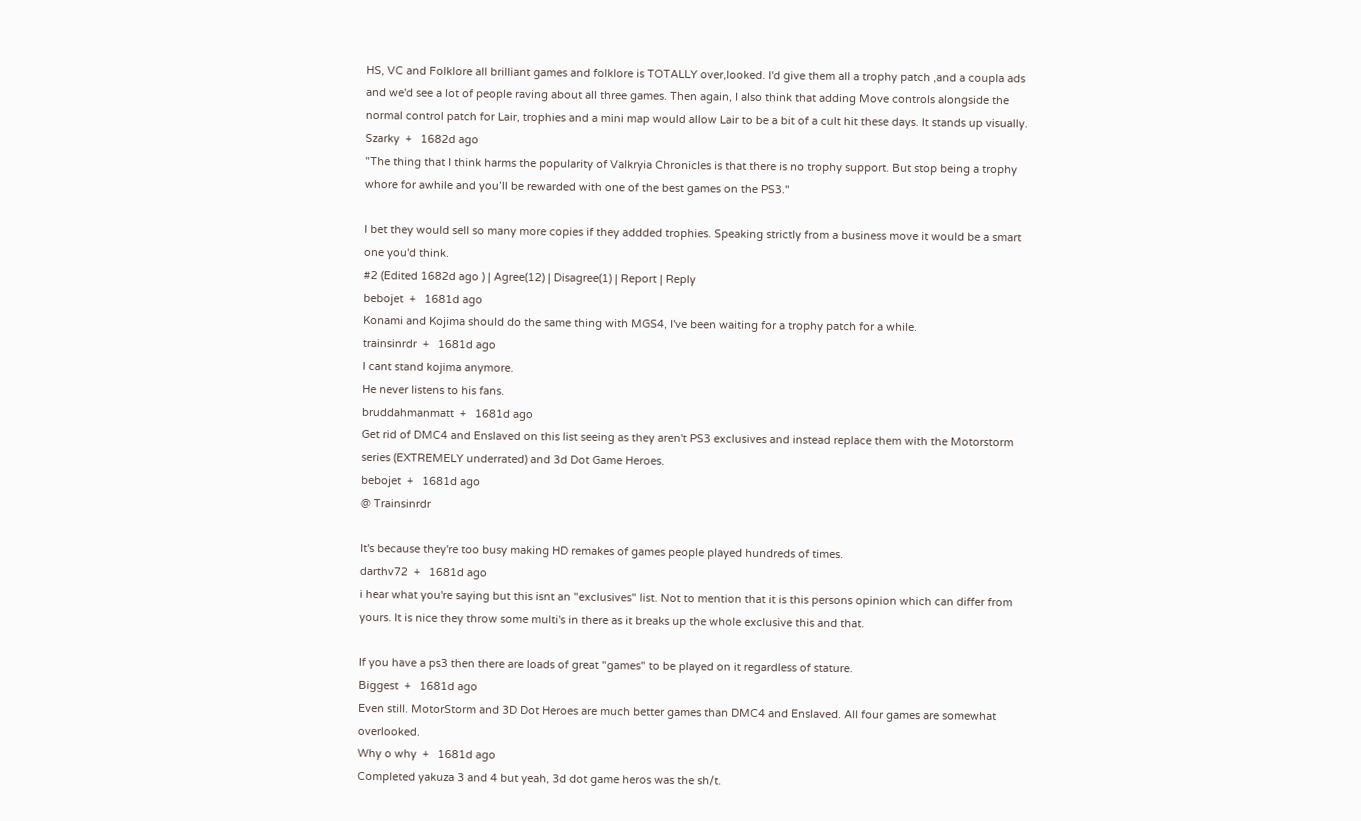HS, VC and Folklore all brilliant games and folklore is TOTALLY over,looked. I'd give them all a trophy patch ,and a coupla ads and we'd see a lot of people raving about all three games. Then again, I also think that adding Move controls alongside the normal control patch for Lair, trophies and a mini map would allow Lair to be a bit of a cult hit these days. It stands up visually.
Szarky  +   1682d ago
"The thing that I think harms the popularity of Valkryia Chronicles is that there is no trophy support. But stop being a trophy whore for awhile and you’ll be rewarded with one of the best games on the PS3."

I bet they would sell so many more copies if they addded trophies. Speaking strictly from a business move it would be a smart one you'd think.
#2 (Edited 1682d ago ) | Agree(12) | Disagree(1) | Report | Reply
bebojet  +   1681d ago
Konami and Kojima should do the same thing with MGS4, I've been waiting for a trophy patch for a while.
trainsinrdr  +   1681d ago
I cant stand kojima anymore.
He never listens to his fans.
bruddahmanmatt  +   1681d ago
Get rid of DMC4 and Enslaved on this list seeing as they aren't PS3 exclusives and instead replace them with the Motorstorm series (EXTREMELY underrated) and 3d Dot Game Heroes.
bebojet  +   1681d ago
@ Trainsinrdr

It's because they're too busy making HD remakes of games people played hundreds of times.
darthv72  +   1681d ago
i hear what you're saying but this isnt an "exclusives" list. Not to mention that it is this persons opinion which can differ from yours. It is nice they throw some multi's in there as it breaks up the whole exclusive this and that.

If you have a ps3 then there are loads of great "games" to be played on it regardless of stature.
Biggest  +   1681d ago
Even still. MotorStorm and 3D Dot Heroes are much better games than DMC4 and Enslaved. All four games are somewhat overlooked.
Why o why  +   1681d ago
Completed yakuza 3 and 4 but yeah, 3d dot game heros was the sh/t.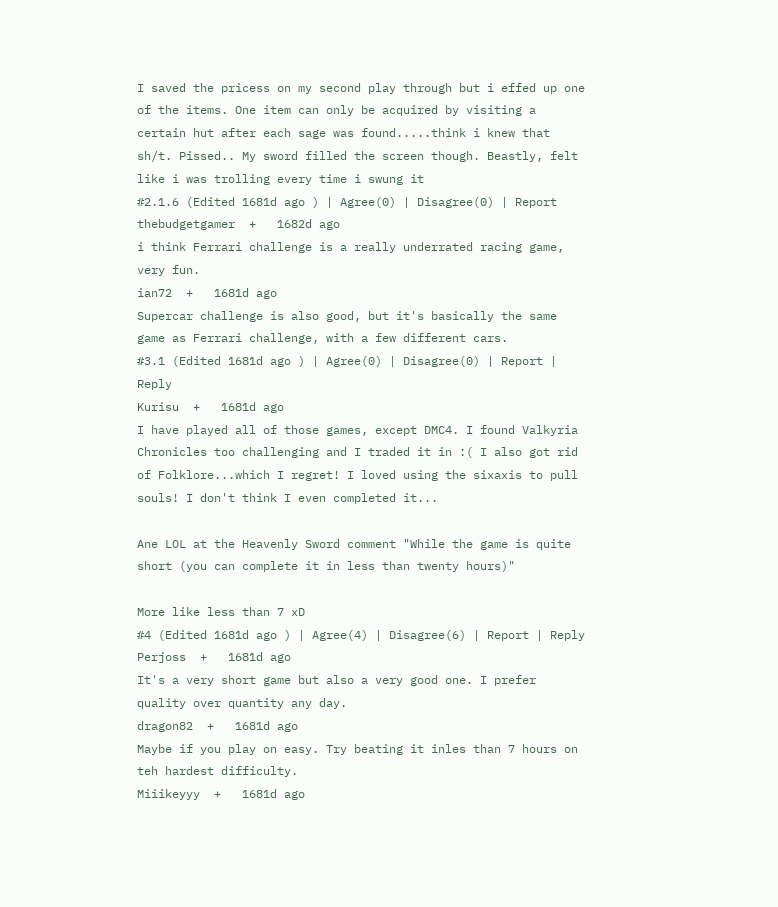I saved the pricess on my second play through but i effed up one of the items. One item can only be acquired by visiting a certain hut after each sage was found.....think i knew that sh/t. Pissed.. My sword filled the screen though. Beastly, felt like i was trolling every time i swung it
#2.1.6 (Edited 1681d ago ) | Agree(0) | Disagree(0) | Report
thebudgetgamer  +   1682d ago
i think Ferrari challenge is a really underrated racing game, very fun.
ian72  +   1681d ago
Supercar challenge is also good, but it's basically the same game as Ferrari challenge, with a few different cars.
#3.1 (Edited 1681d ago ) | Agree(0) | Disagree(0) | Report | Reply
Kurisu  +   1681d ago
I have played all of those games, except DMC4. I found Valkyria Chronicles too challenging and I traded it in :( I also got rid of Folklore...which I regret! I loved using the sixaxis to pull souls! I don't think I even completed it...

Ane LOL at the Heavenly Sword comment "While the game is quite short (you can complete it in less than twenty hours)"

More like less than 7 xD
#4 (Edited 1681d ago ) | Agree(4) | Disagree(6) | Report | Reply
Perjoss  +   1681d ago
It's a very short game but also a very good one. I prefer quality over quantity any day.
dragon82  +   1681d ago
Maybe if you play on easy. Try beating it inles than 7 hours on teh hardest difficulty.
Miiikeyyy  +   1681d ago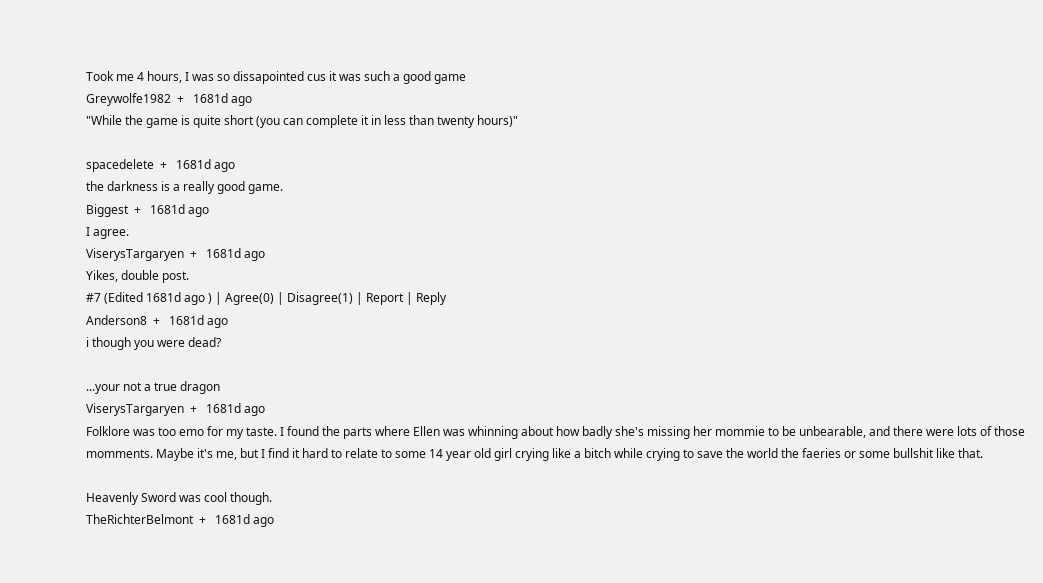Took me 4 hours, I was so dissapointed cus it was such a good game
Greywolfe1982  +   1681d ago
"While the game is quite short (you can complete it in less than twenty hours)"

spacedelete  +   1681d ago
the darkness is a really good game.
Biggest  +   1681d ago
I agree.
ViserysTargaryen  +   1681d ago
Yikes, double post.
#7 (Edited 1681d ago ) | Agree(0) | Disagree(1) | Report | Reply
Anderson8  +   1681d ago
i though you were dead?

...your not a true dragon
ViserysTargaryen  +   1681d ago
Folklore was too emo for my taste. I found the parts where Ellen was whinning about how badly she's missing her mommie to be unbearable, and there were lots of those momments. Maybe it's me, but I find it hard to relate to some 14 year old girl crying like a bitch while crying to save the world the faeries or some bullshit like that.

Heavenly Sword was cool though.
TheRichterBelmont  +   1681d ago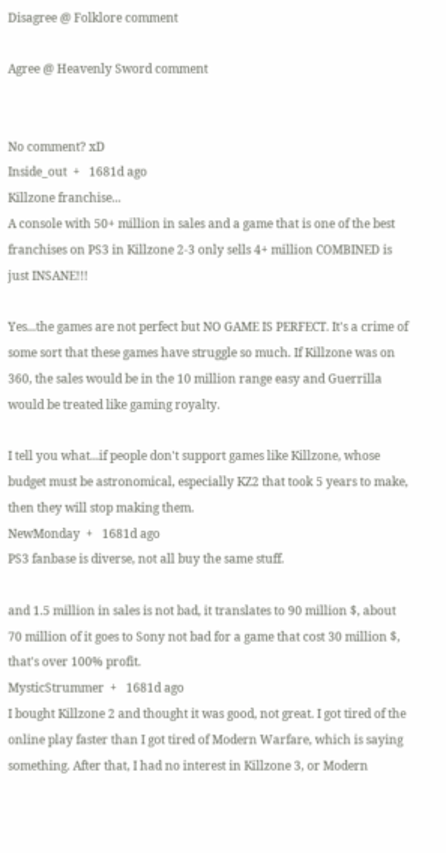Disagree @ Folklore comment

Agree @ Heavenly Sword comment


No comment? xD
Inside_out  +   1681d ago
Killzone franchise...
A console with 50+ million in sales and a game that is one of the best franchises on PS3 in Killzone 2-3 only sells 4+ million COMBINED is just INSANE!!!

Yes...the games are not perfect but NO GAME IS PERFECT. It's a crime of some sort that these games have struggle so much. If Killzone was on 360, the sales would be in the 10 million range easy and Guerrilla would be treated like gaming royalty.

I tell you what...if people don't support games like Killzone, whose budget must be astronomical, especially KZ2 that took 5 years to make, then they will stop making them.
NewMonday  +   1681d ago
PS3 fanbase is diverse, not all buy the same stuff.

and 1.5 million in sales is not bad, it translates to 90 million $, about 70 million of it goes to Sony not bad for a game that cost 30 million $, that's over 100% profit.
MysticStrummer  +   1681d ago
I bought Killzone 2 and thought it was good, not great. I got tired of the online play faster than I got tired of Modern Warfare, which is saying something. After that, I had no interest in Killzone 3, or Modern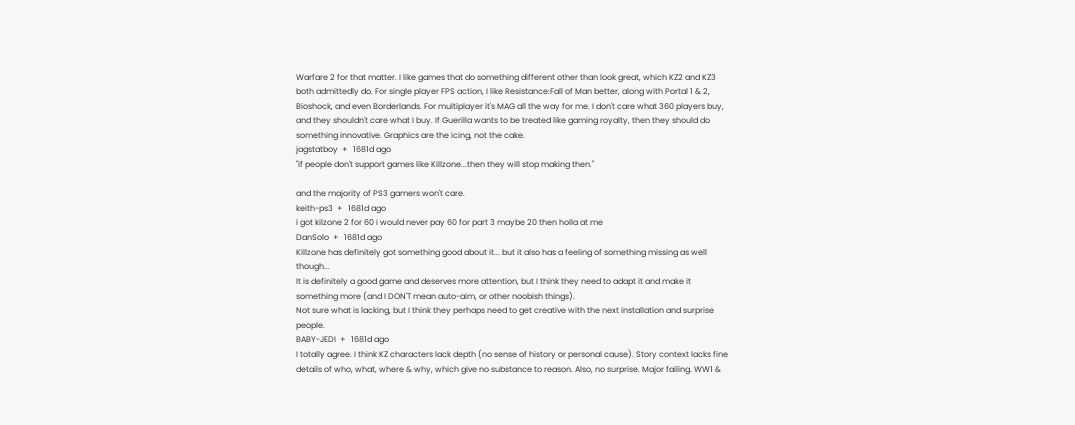Warfare 2 for that matter. I like games that do something different other than look great, which KZ2 and KZ3 both admittedly do. For single player FPS action, I like Resistance:Fall of Man better, along with Portal 1 & 2, Bioshock, and even Borderlands. For multiplayer it's MAG all the way for me. I don't care what 360 players buy, and they shouldn't care what I buy. If Guerilla wants to be treated like gaming royalty, then they should do something innovative. Graphics are the icing, not the cake.
jagstatboy  +   1681d ago
"if people don't support games like Killzone...then they will stop making then."

and the majority of PS3 gamers won't care.
keith-ps3  +   1681d ago
i got kilzone 2 for 60 i would never pay 60 for part 3 maybe 20 then holla at me
DanSolo  +   1681d ago
Killzone has definitely got something good about it... but it also has a feeling of something missing as well though...
It is definitely a good game and deserves more attention, but I think they need to adapt it and make it something more (and I DON'T mean auto-aim, or other noobish things).
Not sure what is lacking, but I think they perhaps need to get creative with the next installation and surprise people.
BABY-JEDI  +   1681d ago
I totally agree. I think KZ characters lack depth (no sense of history or personal cause). Story context lacks fine details of who, what, where & why, which give no substance to reason. Also, no surprise. Major failing. WW1 &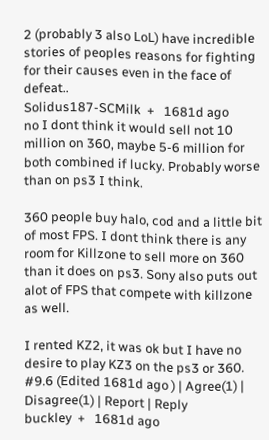2 (probably 3 also LoL) have incredible stories of peoples reasons for fighting for their causes even in the face of defeat..
Solidus187-SCMilk  +   1681d ago
no I dont think it would sell not 10 million on 360, maybe 5-6 million for both combined if lucky. Probably worse than on ps3 I think.

360 people buy halo, cod and a little bit of most FPS. I dont think there is any room for Killzone to sell more on 360 than it does on ps3. Sony also puts out alot of FPS that compete with killzone as well.

I rented KZ2, it was ok but I have no desire to play KZ3 on the ps3 or 360.
#9.6 (Edited 1681d ago ) | Agree(1) | Disagree(1) | Report | Reply
buckley  +   1681d ago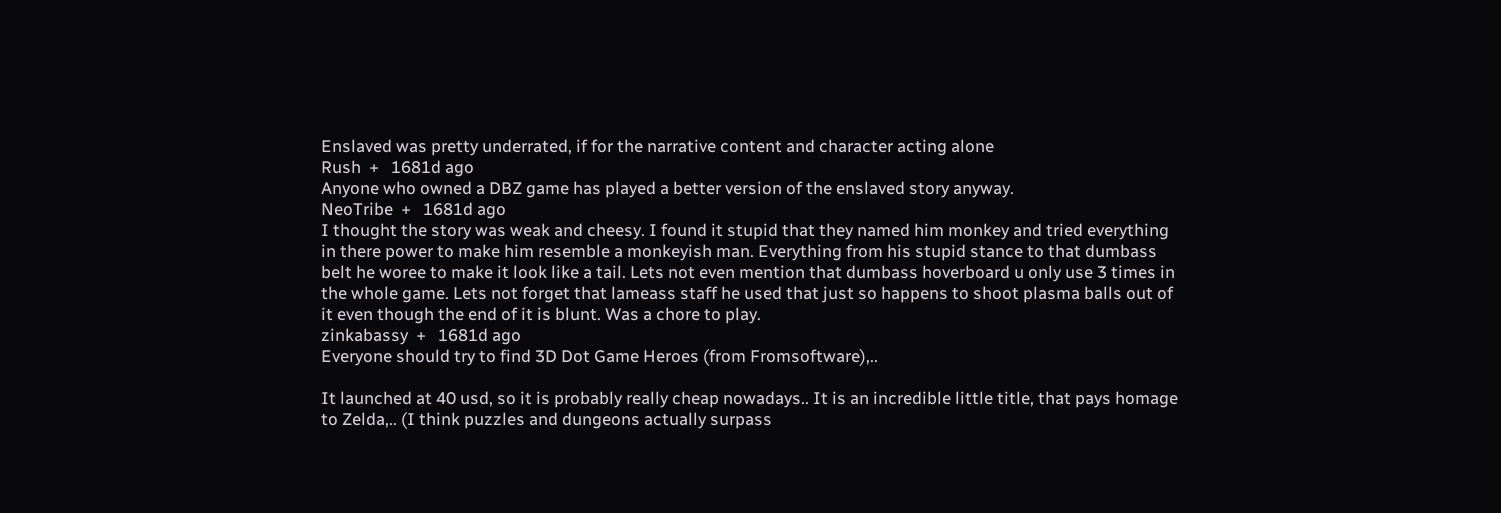Enslaved was pretty underrated, if for the narrative content and character acting alone
Rush  +   1681d ago
Anyone who owned a DBZ game has played a better version of the enslaved story anyway.
NeoTribe  +   1681d ago
I thought the story was weak and cheesy. I found it stupid that they named him monkey and tried everything in there power to make him resemble a monkeyish man. Everything from his stupid stance to that dumbass belt he woree to make it look like a tail. Lets not even mention that dumbass hoverboard u only use 3 times in the whole game. Lets not forget that lameass staff he used that just so happens to shoot plasma balls out of it even though the end of it is blunt. Was a chore to play.
zinkabassy  +   1681d ago
Everyone should try to find 3D Dot Game Heroes (from Fromsoftware),..

It launched at 40 usd, so it is probably really cheap nowadays.. It is an incredible little title, that pays homage to Zelda,.. (I think puzzles and dungeons actually surpass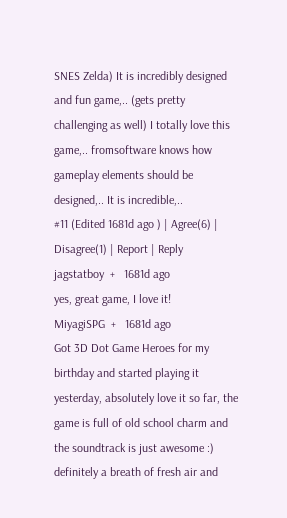SNES Zelda) It is incredibly designed and fun game,.. (gets pretty challenging as well) I totally love this game,.. fromsoftware knows how gameplay elements should be designed,.. It is incredible,..
#11 (Edited 1681d ago ) | Agree(6) | Disagree(1) | Report | Reply
jagstatboy  +   1681d ago
yes, great game, I love it!
MiyagiSPG  +   1681d ago
Got 3D Dot Game Heroes for my birthday and started playing it yesterday, absolutely love it so far, the game is full of old school charm and the soundtrack is just awesome :) definitely a breath of fresh air and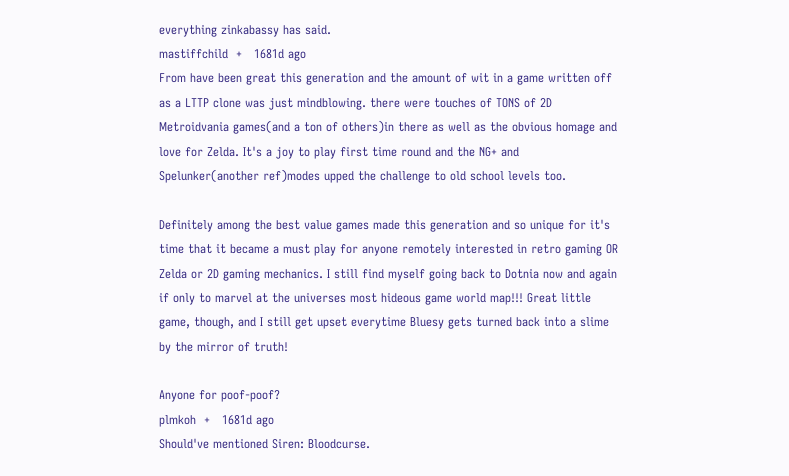everything zinkabassy has said.
mastiffchild  +   1681d ago
From have been great this generation and the amount of wit in a game written off as a LTTP clone was just mindblowing. there were touches of TONS of 2D Metroidvania games(and a ton of others)in there as well as the obvious homage and love for Zelda. It's a joy to play first time round and the NG+ and Spelunker(another ref)modes upped the challenge to old school levels too.

Definitely among the best value games made this generation and so unique for it's time that it became a must play for anyone remotely interested in retro gaming OR Zelda or 2D gaming mechanics. I still find myself going back to Dotnia now and again if only to marvel at the universes most hideous game world map!!! Great little game, though, and I still get upset everytime Bluesy gets turned back into a slime by the mirror of truth!

Anyone for poof-poof?
plmkoh  +   1681d ago
Should've mentioned Siren: Bloodcurse.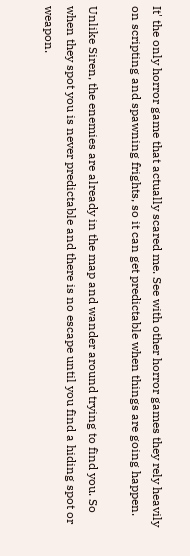It' the only horror game that actually scared me. See with other horror games they rely heavily on scripting and spawning frights, so it can get predictable when things are going happen.

Unlike Siren, the enemies are already in the map and wander around trying to find you. So when they spot you is never predictable and there is no escape until you find a hiding spot or weapon.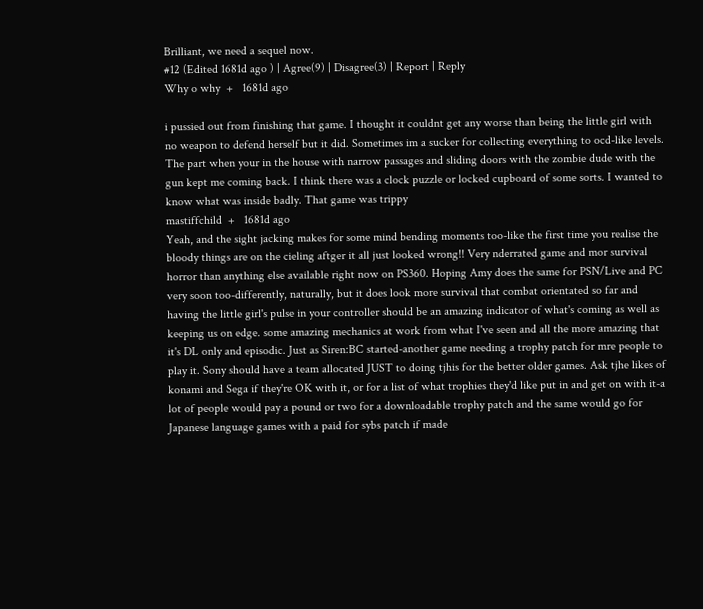Brilliant, we need a sequel now.
#12 (Edited 1681d ago ) | Agree(9) | Disagree(3) | Report | Reply
Why o why  +   1681d ago

i pussied out from finishing that game. I thought it couldnt get any worse than being the little girl with no weapon to defend herself but it did. Sometimes im a sucker for collecting everything to ocd-like levels. The part when your in the house with narrow passages and sliding doors with the zombie dude with the gun kept me coming back. I think there was a clock puzzle or locked cupboard of some sorts. I wanted to know what was inside badly. That game was trippy
mastiffchild  +   1681d ago
Yeah, and the sight jacking makes for some mind bending moments too-like the first time you realise the bloody things are on the cieling aftger it all just looked wrong!! Very nderrated game and mor survival horror than anything else available right now on PS360. Hoping Amy does the same for PSN/Live and PC very soon too-differently, naturally, but it does look more survival that combat orientated so far and having the little girl's pulse in your controller should be an amazing indicator of what's coming as well as keeping us on edge. some amazing mechanics at work from what I've seen and all the more amazing that it's DL only and episodic. Just as Siren:BC started-another game needing a trophy patch for mre people to play it. Sony should have a team allocated JUST to doing tjhis for the better older games. Ask tjhe likes of konami and Sega if they're OK with it, or for a list of what trophies they'd like put in and get on with it-a lot of people would pay a pound or two for a downloadable trophy patch and the same would go for Japanese language games with a paid for sybs patch if made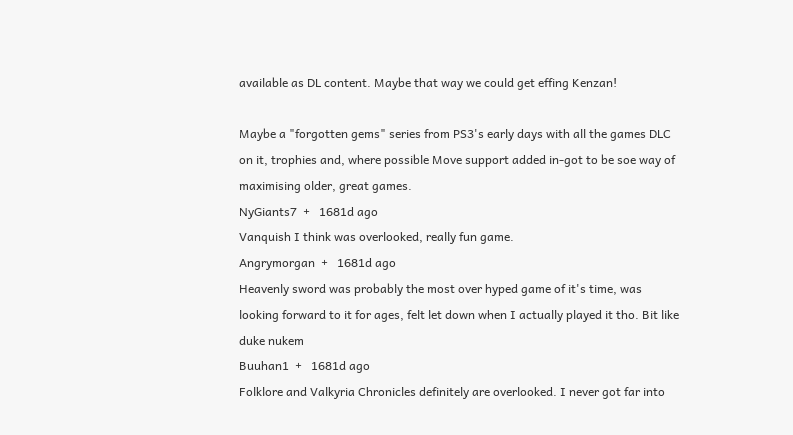available as DL content. Maybe that way we could get effing Kenzan!

Maybe a "forgotten gems" series from PS3's early days with all the games DLC on it, trophies and, where possible Move support added in-got to be soe way of maximising older, great games.
NyGiants7  +   1681d ago
Vanquish I think was overlooked, really fun game.
Angrymorgan  +   1681d ago
Heavenly sword was probably the most over hyped game of it's time, was looking forward to it for ages, felt let down when I actually played it tho. Bit like duke nukem
Buuhan1  +   1681d ago
Folklore and Valkyria Chronicles definitely are overlooked. I never got far into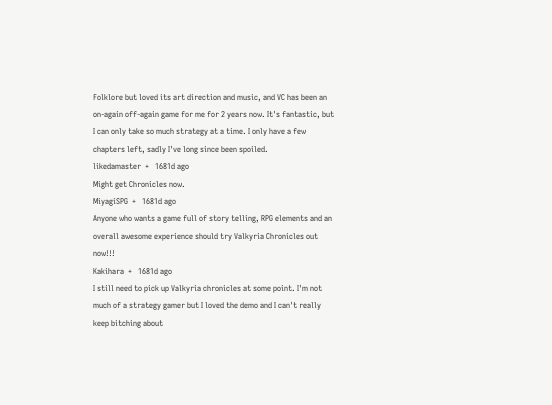Folklore but loved its art direction and music, and VC has been an on-again off-again game for me for 2 years now. It's fantastic, but I can only take so much strategy at a time. I only have a few chapters left, sadly I've long since been spoiled.
likedamaster  +   1681d ago
Might get Chronicles now.
MiyagiSPG  +   1681d ago
Anyone who wants a game full of story telling, RPG elements and an overall awesome experience should try Valkyria Chronicles out now!!!
Kakihara  +   1681d ago
I still need to pick up Valkyria chronicles at some point. I'm not much of a strategy gamer but I loved the demo and I can't really keep bitching about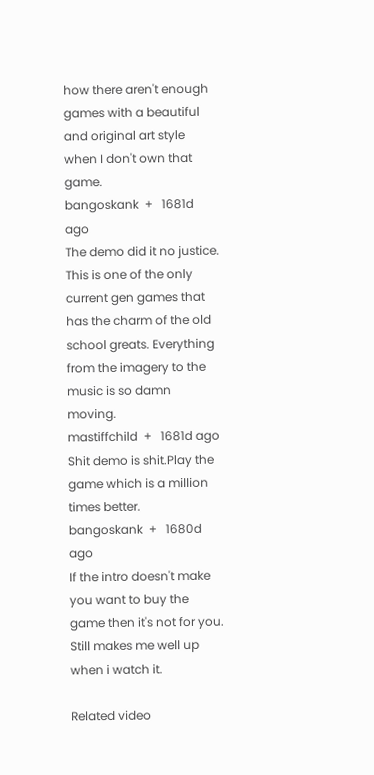how there aren't enough games with a beautiful and original art style when I don't own that game.
bangoskank  +   1681d ago
The demo did it no justice. This is one of the only current gen games that has the charm of the old school greats. Everything from the imagery to the music is so damn moving.
mastiffchild  +   1681d ago
Shit demo is shit.Play the game which is a million times better.
bangoskank  +   1680d ago
If the intro doesn't make you want to buy the game then it's not for you. Still makes me well up when i watch it.

Related video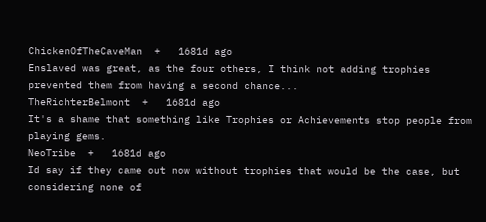ChickenOfTheCaveMan  +   1681d ago
Enslaved was great, as the four others, I think not adding trophies prevented them from having a second chance...
TheRichterBelmont  +   1681d ago
It's a shame that something like Trophies or Achievements stop people from playing gems.
NeoTribe  +   1681d ago
Id say if they came out now without trophies that would be the case, but considering none of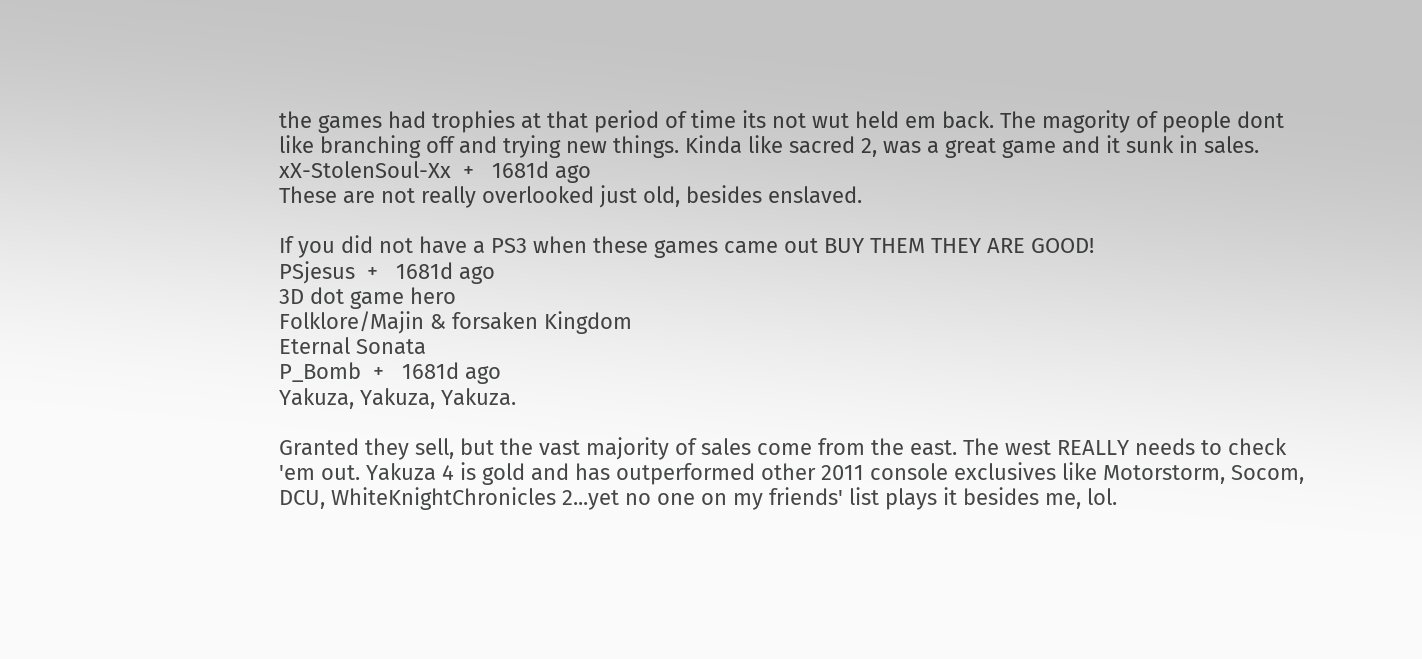the games had trophies at that period of time its not wut held em back. The magority of people dont like branching off and trying new things. Kinda like sacred 2, was a great game and it sunk in sales.
xX-StolenSoul-Xx  +   1681d ago
These are not really overlooked just old, besides enslaved.

If you did not have a PS3 when these games came out BUY THEM THEY ARE GOOD!
PSjesus  +   1681d ago
3D dot game hero
Folklore/Majin & forsaken Kingdom
Eternal Sonata
P_Bomb  +   1681d ago
Yakuza, Yakuza, Yakuza.

Granted they sell, but the vast majority of sales come from the east. The west REALLY needs to check 'em out. Yakuza 4 is gold and has outperformed other 2011 console exclusives like Motorstorm, Socom, DCU, WhiteKnightChronicles 2...yet no one on my friends' list plays it besides me, lol.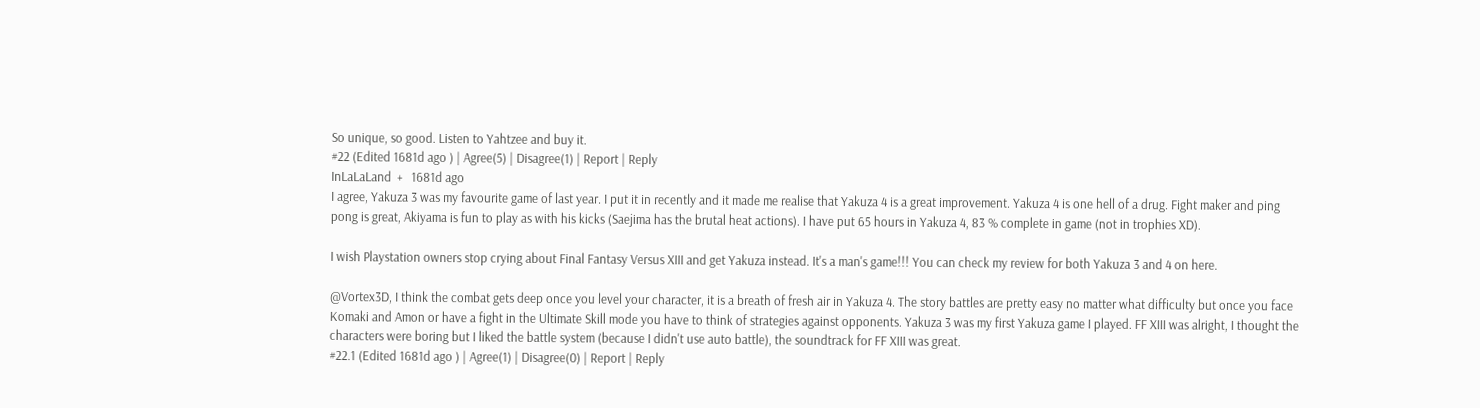So unique, so good. Listen to Yahtzee and buy it.
#22 (Edited 1681d ago ) | Agree(5) | Disagree(1) | Report | Reply
InLaLaLand  +   1681d ago
I agree, Yakuza 3 was my favourite game of last year. I put it in recently and it made me realise that Yakuza 4 is a great improvement. Yakuza 4 is one hell of a drug. Fight maker and ping pong is great, Akiyama is fun to play as with his kicks (Saejima has the brutal heat actions). I have put 65 hours in Yakuza 4, 83 % complete in game (not in trophies XD).

I wish Playstation owners stop crying about Final Fantasy Versus XIII and get Yakuza instead. It's a man's game!!! You can check my review for both Yakuza 3 and 4 on here.

@Vortex3D, I think the combat gets deep once you level your character, it is a breath of fresh air in Yakuza 4. The story battles are pretty easy no matter what difficulty but once you face Komaki and Amon or have a fight in the Ultimate Skill mode you have to think of strategies against opponents. Yakuza 3 was my first Yakuza game I played. FF XIII was alright, I thought the characters were boring but I liked the battle system (because I didn't use auto battle), the soundtrack for FF XIII was great.
#22.1 (Edited 1681d ago ) | Agree(1) | Disagree(0) | Report | Reply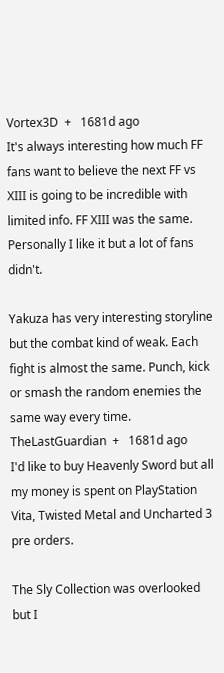Vortex3D  +   1681d ago
It's always interesting how much FF fans want to believe the next FF vs XIII is going to be incredible with limited info. FF XIII was the same. Personally I like it but a lot of fans didn't.

Yakuza has very interesting storyline but the combat kind of weak. Each fight is almost the same. Punch, kick or smash the random enemies the same way every time.
TheLastGuardian  +   1681d ago
I'd like to buy Heavenly Sword but all my money is spent on PlayStation Vita, Twisted Metal and Uncharted 3 pre orders.

The Sly Collection was overlooked but I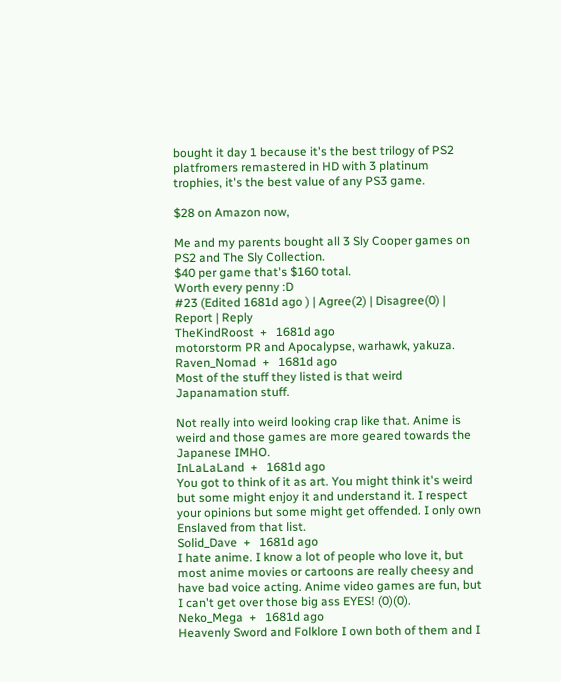bought it day 1 because it's the best trilogy of PS2 platfromers remastered in HD with 3 platinum trophies, it's the best value of any PS3 game.

$28 on Amazon now,

Me and my parents bought all 3 Sly Cooper games on PS2 and The Sly Collection.
$40 per game that's $160 total.
Worth every penny :D
#23 (Edited 1681d ago ) | Agree(2) | Disagree(0) | Report | Reply
TheKindRoost  +   1681d ago
motorstorm PR and Apocalypse, warhawk, yakuza.
Raven_Nomad  +   1681d ago
Most of the stuff they listed is that weird Japanamation stuff.

Not really into weird looking crap like that. Anime is weird and those games are more geared towards the Japanese IMHO.
InLaLaLand  +   1681d ago
You got to think of it as art. You might think it's weird but some might enjoy it and understand it. I respect your opinions but some might get offended. I only own Enslaved from that list.
Solid_Dave  +   1681d ago
I hate anime. I know a lot of people who love it, but most anime movies or cartoons are really cheesy and have bad voice acting. Anime video games are fun, but I can't get over those big ass EYES! (0)(0).
Neko_Mega  +   1681d ago
Heavenly Sword and Folklore I own both of them and I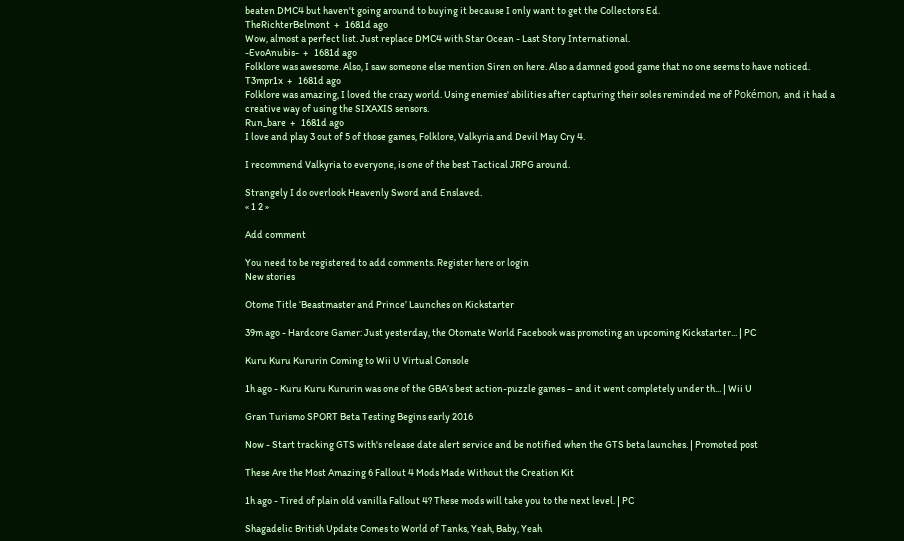beaten DMC4 but haven't going around to buying it because I only want to get the Collectors Ed.
TheRichterBelmont  +   1681d ago
Wow, almost a perfect list. Just replace DMC4 with Star Ocean - Last Story International.
-EvoAnubis-  +   1681d ago
Folklore was awesome. Also, I saw someone else mention Siren on here. Also a damned good game that no one seems to have noticed.
T3mpr1x  +   1681d ago
Folklore was amazing, I loved the crazy world. Using enemies' abilities after capturing their soles reminded me of Pokémon, and it had a creative way of using the SIXAXIS sensors.
Run_bare  +   1681d ago
I love and play 3 out of 5 of those games, Folklore, Valkyria and Devil May Cry 4.

I recommend Valkyria to everyone, is one of the best Tactical JRPG around.

Strangely I do overlook Heavenly Sword and Enslaved.
« 1 2 »

Add comment

You need to be registered to add comments. Register here or login
New stories

Otome Title ‘Beastmaster and Prince’ Launches on Kickstarter

39m ago - Hardcore Gamer: Just yesterday, the Otomate World Facebook was promoting an upcoming Kickstarter... | PC

Kuru Kuru Kururin Coming to Wii U Virtual Console

1h ago - Kuru Kuru Kururin was one of the GBA’s best action-puzzle games – and it went completely under th... | Wii U

Gran Turismo SPORT Beta Testing Begins early 2016

Now - Start tracking GTS with's release date alert service and be notified when the GTS beta launches. | Promoted post

These Are the Most Amazing 6 Fallout 4 Mods Made Without the Creation Kit

1h ago - Tired of plain old vanilla Fallout 4? These mods will take you to the next level. | PC

Shagadelic British Update Comes to World of Tanks, Yeah, Baby, Yeah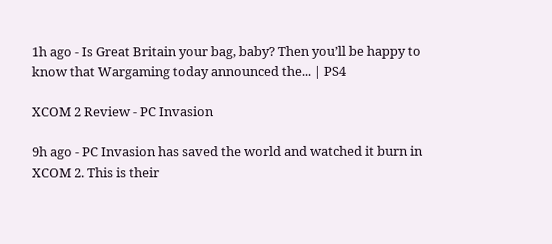1h ago - Is Great Britain your bag, baby? Then you’ll be happy to know that Wargaming today announced the... | PS4

XCOM 2 Review - PC Invasion

9h ago - PC Invasion has saved the world and watched it burn in XCOM 2. This is their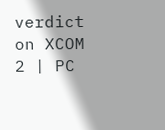verdict on XCOM 2 | PC